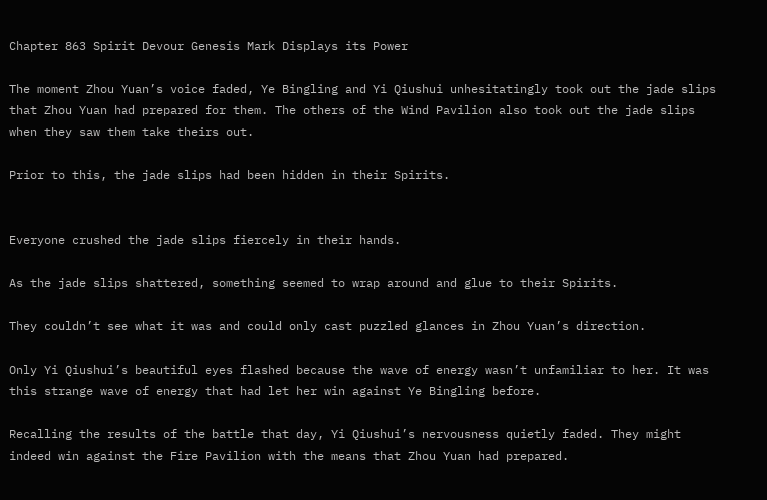Chapter 863 Spirit Devour Genesis Mark Displays its Power

The moment Zhou Yuan’s voice faded, Ye Bingling and Yi Qiushui unhesitatingly took out the jade slips that Zhou Yuan had prepared for them. The others of the Wind Pavilion also took out the jade slips when they saw them take theirs out.

Prior to this, the jade slips had been hidden in their Spirits.


Everyone crushed the jade slips fiercely in their hands.

As the jade slips shattered, something seemed to wrap around and glue to their Spirits.

They couldn’t see what it was and could only cast puzzled glances in Zhou Yuan’s direction.

Only Yi Qiushui’s beautiful eyes flashed because the wave of energy wasn’t unfamiliar to her. It was this strange wave of energy that had let her win against Ye Bingling before.

Recalling the results of the battle that day, Yi Qiushui’s nervousness quietly faded. They might indeed win against the Fire Pavilion with the means that Zhou Yuan had prepared.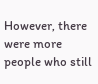However, there were more people who still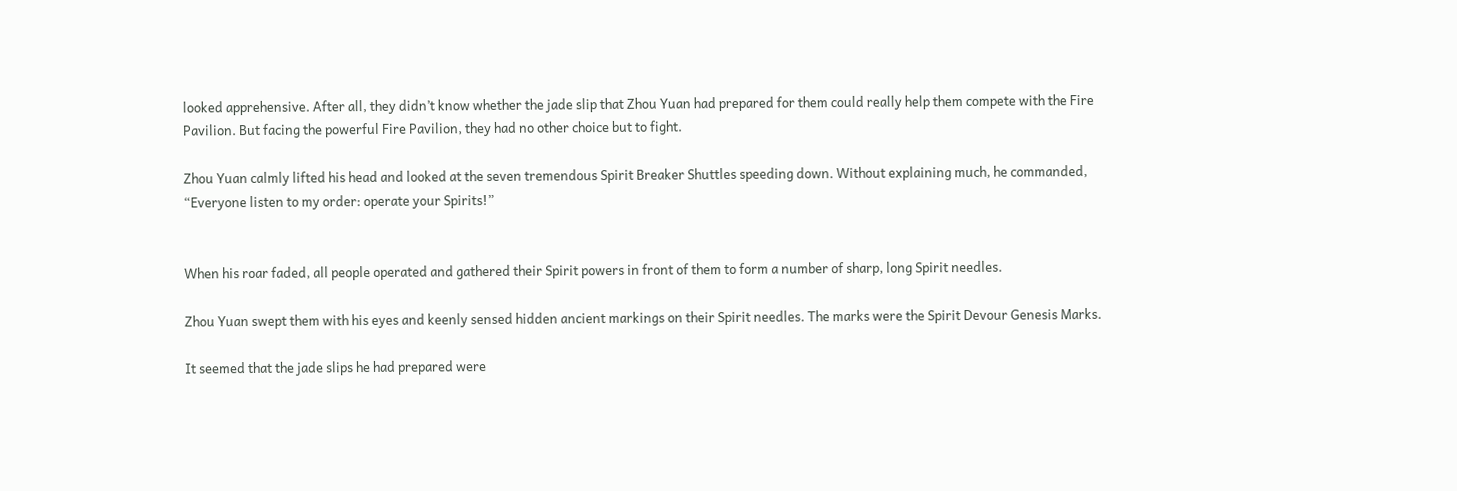looked apprehensive. After all, they didn’t know whether the jade slip that Zhou Yuan had prepared for them could really help them compete with the Fire Pavilion. But facing the powerful Fire Pavilion, they had no other choice but to fight.

Zhou Yuan calmly lifted his head and looked at the seven tremendous Spirit Breaker Shuttles speeding down. Without explaining much, he commanded, “Everyone listen to my order: operate your Spirits!”


When his roar faded, all people operated and gathered their Spirit powers in front of them to form a number of sharp, long Spirit needles.

Zhou Yuan swept them with his eyes and keenly sensed hidden ancient markings on their Spirit needles. The marks were the Spirit Devour Genesis Marks.

It seemed that the jade slips he had prepared were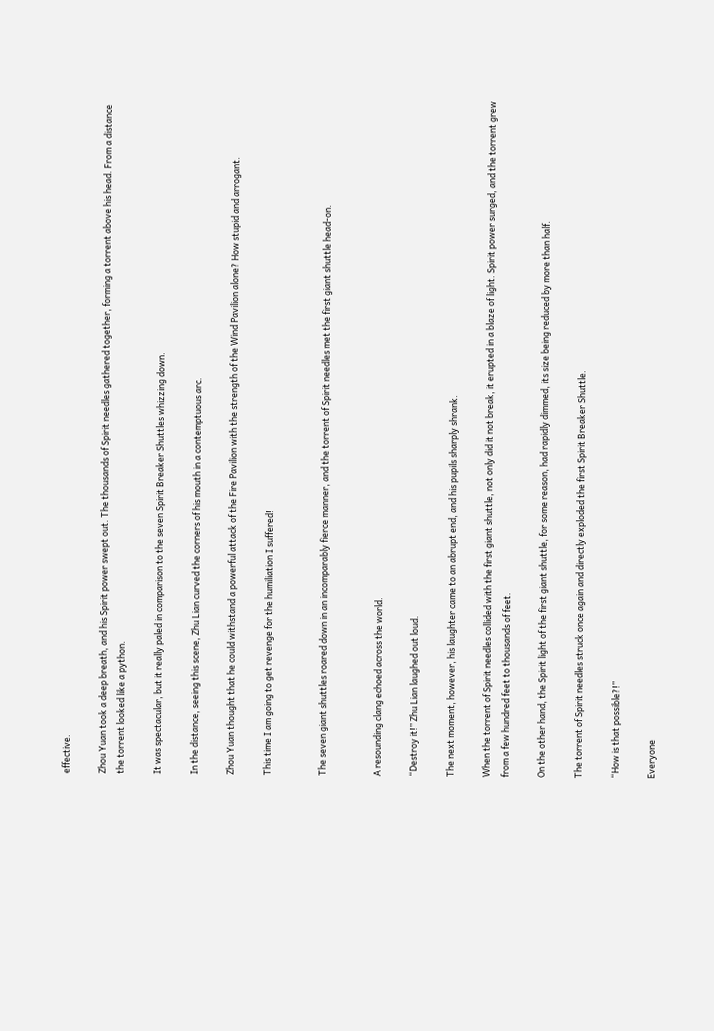effective.

Zhou Yuan took a deep breath, and his Spirit power swept out. The thousands of Spirit needles gathered together, forming a torrent above his head. From a distance the torrent looked like a python.

It was spectacular, but it really paled in comparison to the seven Spirit Breaker Shuttles whizzing down.

In the distance, seeing this scene, Zhu Lian curved the corners of his mouth in a contemptuous arc.

Zhou Yuan thought that he could withstand a powerful attack of the Fire Pavilion with the strength of the Wind Pavilion alone? How stupid and arrogant.

This time I am going to get revenge for the humiliation I suffered!


The seven giant shuttles roared down in an incomparably fierce manner, and the torrent of Spirit needles met the first giant shuttle head-on.


A resounding clang echoed across the world.

“Destroy it!” Zhu Lian laughed out loud.

The next moment, however, his laughter came to an abrupt end, and his pupils sharply shrank.

When the torrent of Spirit needles collided with the first giant shuttle, not only did it not break, it erupted in a blaze of light. Spirit power surged, and the torrent grew from a few hundred feet to thousands of feet.

On the other hand, the Spirit light of the first giant shuttle, for some reason, had rapidly dimmed, its size being reduced by more than half.

The torrent of Spirit needles struck once again and directly exploded the first Spirit Breaker Shuttle.

“How is that possible?!”

Everyone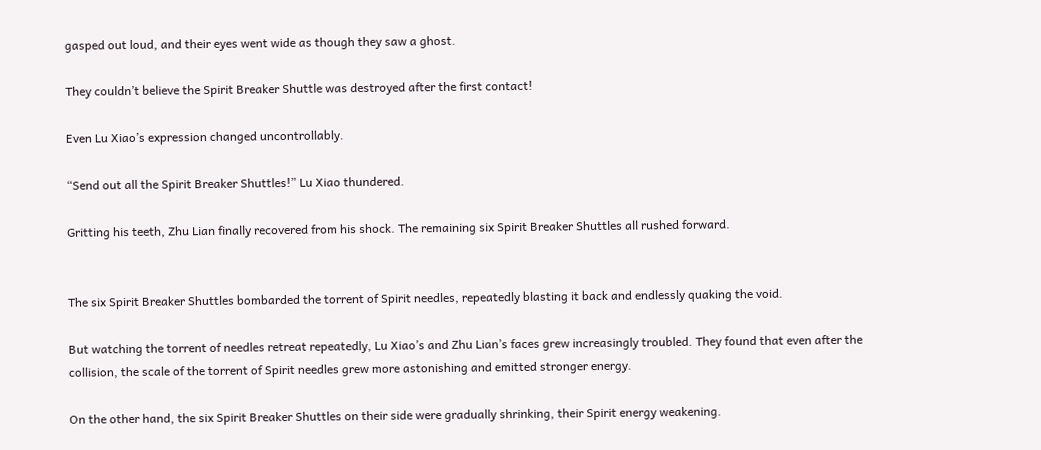gasped out loud, and their eyes went wide as though they saw a ghost.

They couldn’t believe the Spirit Breaker Shuttle was destroyed after the first contact!

Even Lu Xiao’s expression changed uncontrollably.

“Send out all the Spirit Breaker Shuttles!” Lu Xiao thundered.

Gritting his teeth, Zhu Lian finally recovered from his shock. The remaining six Spirit Breaker Shuttles all rushed forward.


The six Spirit Breaker Shuttles bombarded the torrent of Spirit needles, repeatedly blasting it back and endlessly quaking the void.

But watching the torrent of needles retreat repeatedly, Lu Xiao’s and Zhu Lian’s faces grew increasingly troubled. They found that even after the collision, the scale of the torrent of Spirit needles grew more astonishing and emitted stronger energy.

On the other hand, the six Spirit Breaker Shuttles on their side were gradually shrinking, their Spirit energy weakening.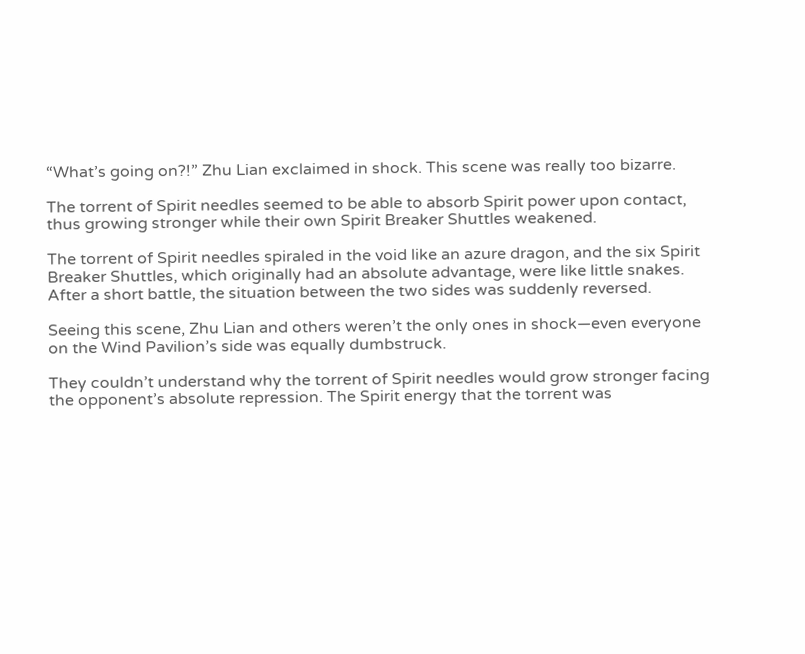“What’s going on?!” Zhu Lian exclaimed in shock. This scene was really too bizarre.

The torrent of Spirit needles seemed to be able to absorb Spirit power upon contact, thus growing stronger while their own Spirit Breaker Shuttles weakened.

The torrent of Spirit needles spiraled in the void like an azure dragon, and the six Spirit Breaker Shuttles, which originally had an absolute advantage, were like little snakes. After a short battle, the situation between the two sides was suddenly reversed.

Seeing this scene, Zhu Lian and others weren’t the only ones in shock—even everyone on the Wind Pavilion’s side was equally dumbstruck.

They couldn’t understand why the torrent of Spirit needles would grow stronger facing the opponent’s absolute repression. The Spirit energy that the torrent was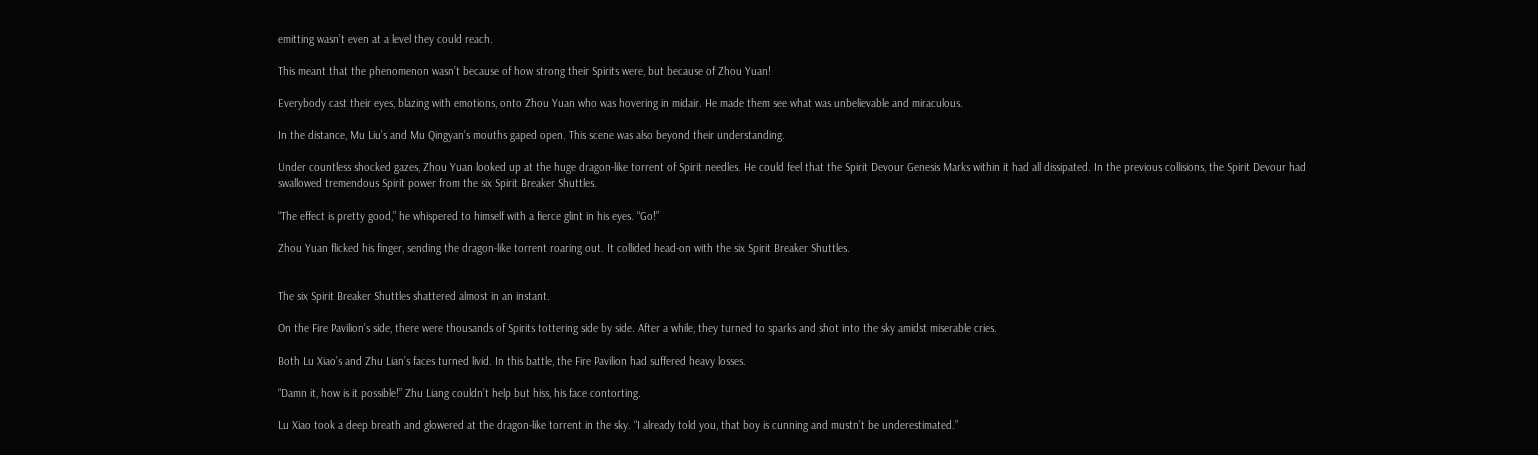emitting wasn’t even at a level they could reach.

This meant that the phenomenon wasn’t because of how strong their Spirits were, but because of Zhou Yuan!

Everybody cast their eyes, blazing with emotions, onto Zhou Yuan who was hovering in midair. He made them see what was unbelievable and miraculous.

In the distance, Mu Liu’s and Mu Qingyan’s mouths gaped open. This scene was also beyond their understanding.

Under countless shocked gazes, Zhou Yuan looked up at the huge dragon-like torrent of Spirit needles. He could feel that the Spirit Devour Genesis Marks within it had all dissipated. In the previous collisions, the Spirit Devour had swallowed tremendous Spirit power from the six Spirit Breaker Shuttles.

“The effect is pretty good,” he whispered to himself with a fierce glint in his eyes. “Go!”

Zhou Yuan flicked his finger, sending the dragon-like torrent roaring out. It collided head-on with the six Spirit Breaker Shuttles.


The six Spirit Breaker Shuttles shattered almost in an instant.

On the Fire Pavilion’s side, there were thousands of Spirits tottering side by side. After a while, they turned to sparks and shot into the sky amidst miserable cries.

Both Lu Xiao’s and Zhu Lian’s faces turned livid. In this battle, the Fire Pavilion had suffered heavy losses.

“Damn it, how is it possible!” Zhu Liang couldn’t help but hiss, his face contorting.

Lu Xiao took a deep breath and glowered at the dragon-like torrent in the sky. “I already told you, that boy is cunning and mustn’t be underestimated.”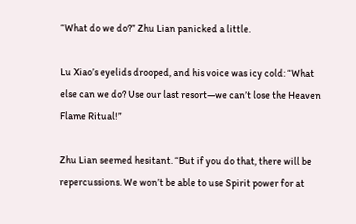“What do we do?” Zhu Lian panicked a little.

Lu Xiao’s eyelids drooped, and his voice was icy cold: “What else can we do? Use our last resort—we can’t lose the Heaven Flame Ritual!”

Zhu Lian seemed hesitant. “But if you do that, there will be repercussions. We won’t be able to use Spirit power for at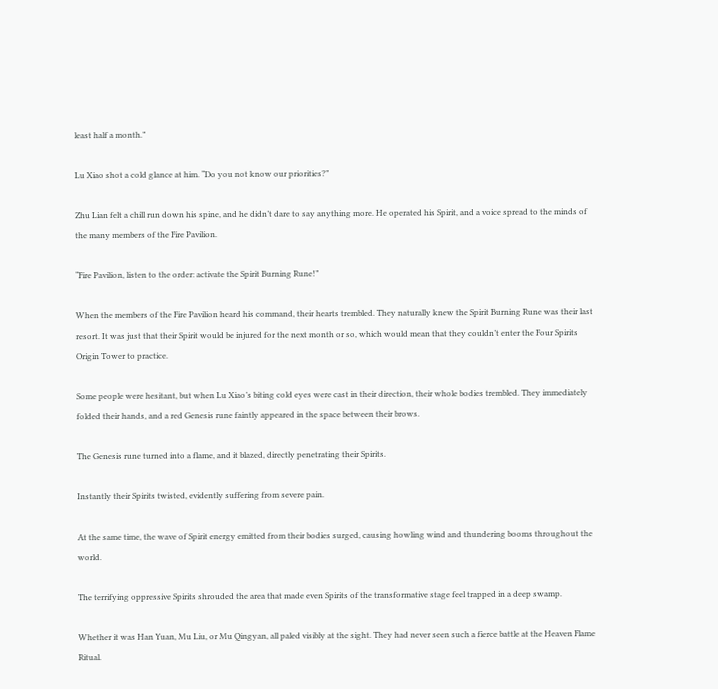least half a month.”

Lu Xiao shot a cold glance at him. “Do you not know our priorities?”

Zhu Lian felt a chill run down his spine, and he didn’t dare to say anything more. He operated his Spirit, and a voice spread to the minds of the many members of the Fire Pavilion.

“Fire Pavilion, listen to the order: activate the Spirit Burning Rune!”

When the members of the Fire Pavilion heard his command, their hearts trembled. They naturally knew the Spirit Burning Rune was their last resort. It was just that their Spirit would be injured for the next month or so, which would mean that they couldn’t enter the Four Spirits Origin Tower to practice.

Some people were hesitant, but when Lu Xiao’s biting cold eyes were cast in their direction, their whole bodies trembled. They immediately folded their hands, and a red Genesis rune faintly appeared in the space between their brows.

The Genesis rune turned into a flame, and it blazed, directly penetrating their Spirits.

Instantly their Spirits twisted, evidently suffering from severe pain.

At the same time, the wave of Spirit energy emitted from their bodies surged, causing howling wind and thundering booms throughout the world.

The terrifying oppressive Spirits shrouded the area that made even Spirits of the transformative stage feel trapped in a deep swamp.

Whether it was Han Yuan, Mu Liu, or Mu Qingyan, all paled visibly at the sight. They had never seen such a fierce battle at the Heaven Flame Ritual.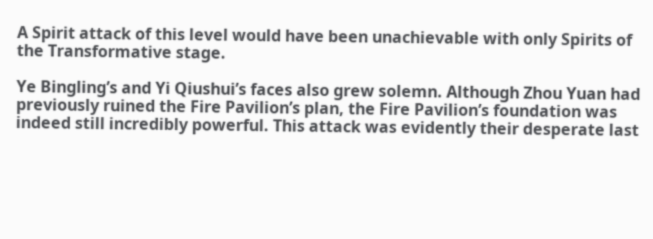A Spirit attack of this level would have been unachievable with only Spirits of the Transformative stage.

Ye Bingling’s and Yi Qiushui’s faces also grew solemn. Although Zhou Yuan had previously ruined the Fire Pavilion’s plan, the Fire Pavilion’s foundation was indeed still incredibly powerful. This attack was evidently their desperate last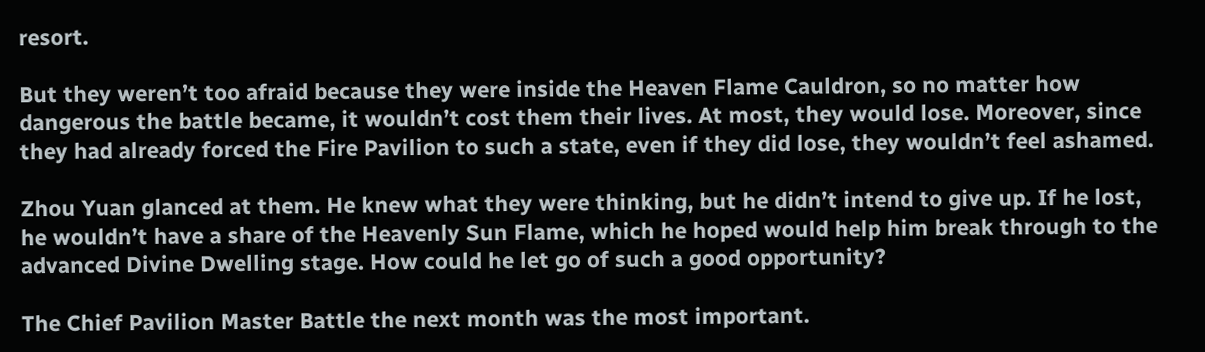resort.

But they weren’t too afraid because they were inside the Heaven Flame Cauldron, so no matter how dangerous the battle became, it wouldn’t cost them their lives. At most, they would lose. Moreover, since they had already forced the Fire Pavilion to such a state, even if they did lose, they wouldn’t feel ashamed.

Zhou Yuan glanced at them. He knew what they were thinking, but he didn’t intend to give up. If he lost, he wouldn’t have a share of the Heavenly Sun Flame, which he hoped would help him break through to the advanced Divine Dwelling stage. How could he let go of such a good opportunity?

The Chief Pavilion Master Battle the next month was the most important.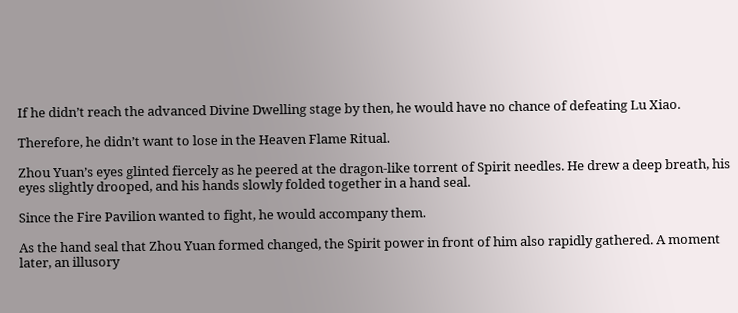If he didn’t reach the advanced Divine Dwelling stage by then, he would have no chance of defeating Lu Xiao.

Therefore, he didn’t want to lose in the Heaven Flame Ritual.

Zhou Yuan’s eyes glinted fiercely as he peered at the dragon-like torrent of Spirit needles. He drew a deep breath, his eyes slightly drooped, and his hands slowly folded together in a hand seal.

Since the Fire Pavilion wanted to fight, he would accompany them.

As the hand seal that Zhou Yuan formed changed, the Spirit power in front of him also rapidly gathered. A moment later, an illusory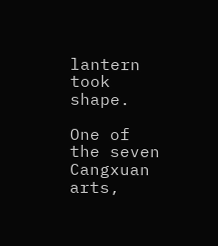lantern took shape.

One of the seven Cangxuan arts,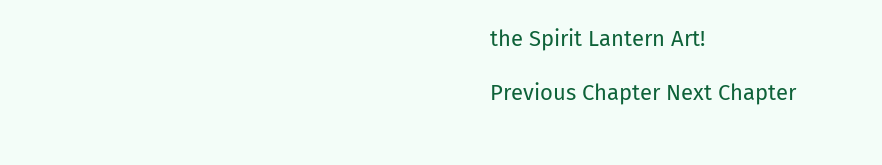the Spirit Lantern Art!

Previous Chapter Next Chapter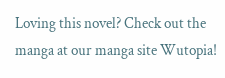Loving this novel? Check out the manga at our manga site Wutopia!